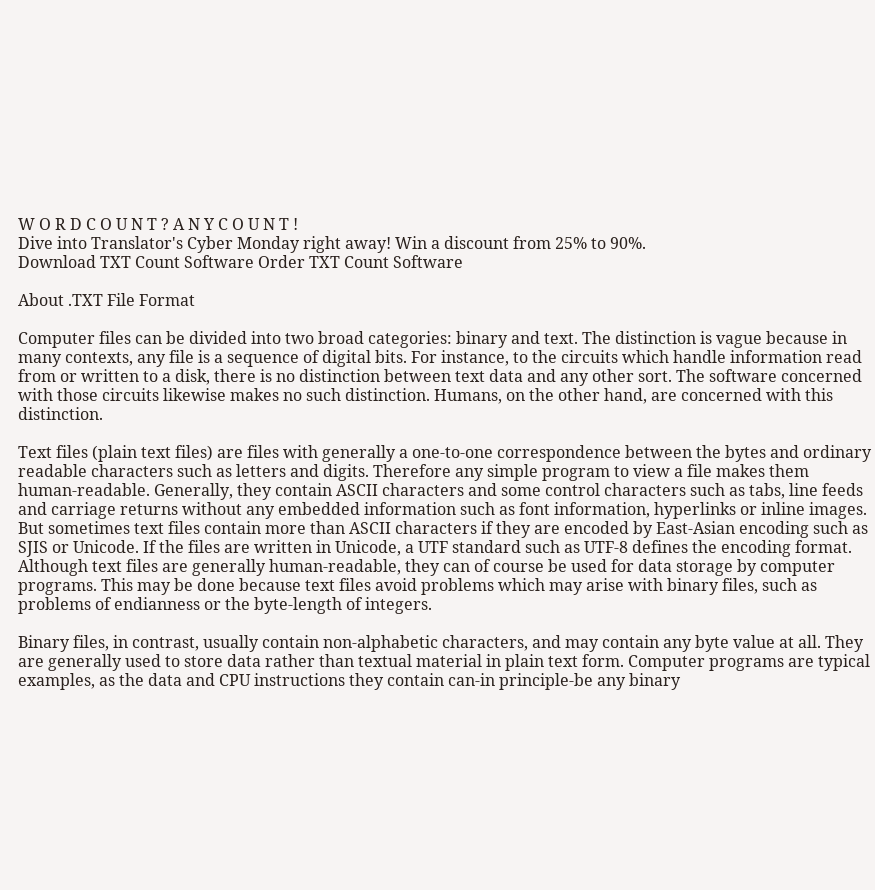W O R D C O U N T ? A N Y C O U N T !
Dive into Translator's Cyber Monday right away! Win a discount from 25% to 90%.
Download TXT Count Software Order TXT Count Software

About .TXT File Format

Computer files can be divided into two broad categories: binary and text. The distinction is vague because in many contexts, any file is a sequence of digital bits. For instance, to the circuits which handle information read from or written to a disk, there is no distinction between text data and any other sort. The software concerned with those circuits likewise makes no such distinction. Humans, on the other hand, are concerned with this distinction.

Text files (plain text files) are files with generally a one-to-one correspondence between the bytes and ordinary readable characters such as letters and digits. Therefore any simple program to view a file makes them human-readable. Generally, they contain ASCII characters and some control characters such as tabs, line feeds and carriage returns without any embedded information such as font information, hyperlinks or inline images. But sometimes text files contain more than ASCII characters if they are encoded by East-Asian encoding such as SJIS or Unicode. If the files are written in Unicode, a UTF standard such as UTF-8 defines the encoding format. Although text files are generally human-readable, they can of course be used for data storage by computer programs. This may be done because text files avoid problems which may arise with binary files, such as problems of endianness or the byte-length of integers.

Binary files, in contrast, usually contain non-alphabetic characters, and may contain any byte value at all. They are generally used to store data rather than textual material in plain text form. Computer programs are typical examples, as the data and CPU instructions they contain can-in principle-be any binary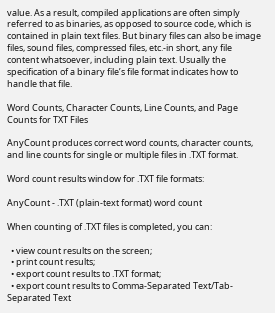value. As a result, compiled applications are often simply referred to as binaries, as opposed to source code, which is contained in plain text files. But binary files can also be image files, sound files, compressed files, etc.-in short, any file content whatsoever, including plain text. Usually the specification of a binary file’s file format indicates how to handle that file.

Word Counts, Character Counts, Line Counts, and Page Counts for TXT Files

AnyCount produces correct word counts, character counts, and line counts for single or multiple files in .TXT format.

Word count results window for .TXT file formats:

AnyCount - .TXT (plain-text format) word count

When counting of .TXT files is completed, you can:

  • view count results on the screen;
  • print count results;
  • export count results to .TXT format;
  • export count results to Comma-Separated Text/Tab-Separated Text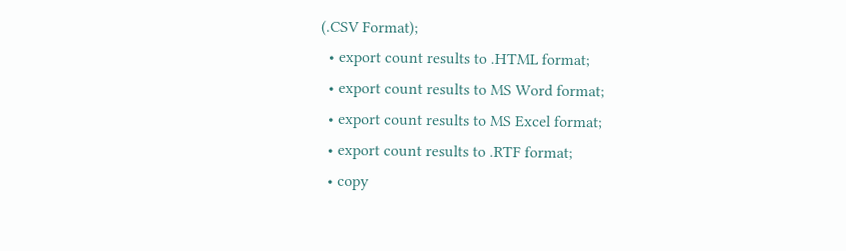(.CSV Format);
  • export count results to .HTML format;
  • export count results to MS Word format;
  • export count results to MS Excel format;
  • export count results to .RTF format;
  • copy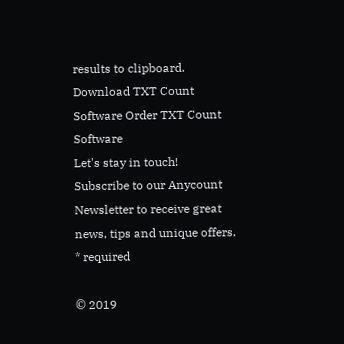results to clipboard.
Download TXT Count Software Order TXT Count Software
Let's stay in touch!
Subscribe to our Anycount Newsletter to receive great news, tips and unique offers.
* required

© 2019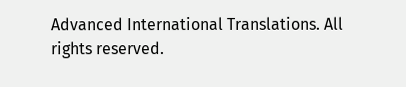Advanced International Translations. All rights reserved.